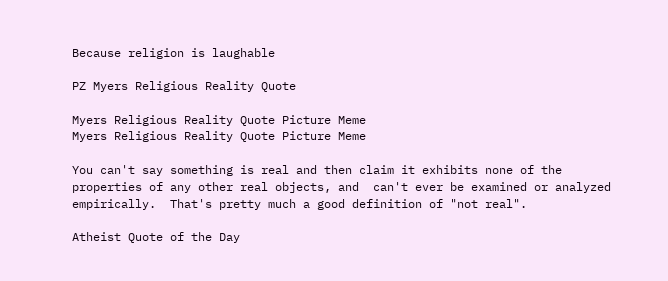Because religion is laughable

PZ Myers Religious Reality Quote

Myers Religious Reality Quote Picture Meme
Myers Religious Reality Quote Picture Meme

You can't say something is real and then claim it exhibits none of the properties of any other real objects, and  can't ever be examined or analyzed empirically.  That's pretty much a good definition of "not real".

Atheist Quote of the Day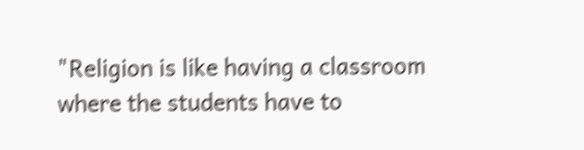"Religion is like having a classroom where the students have to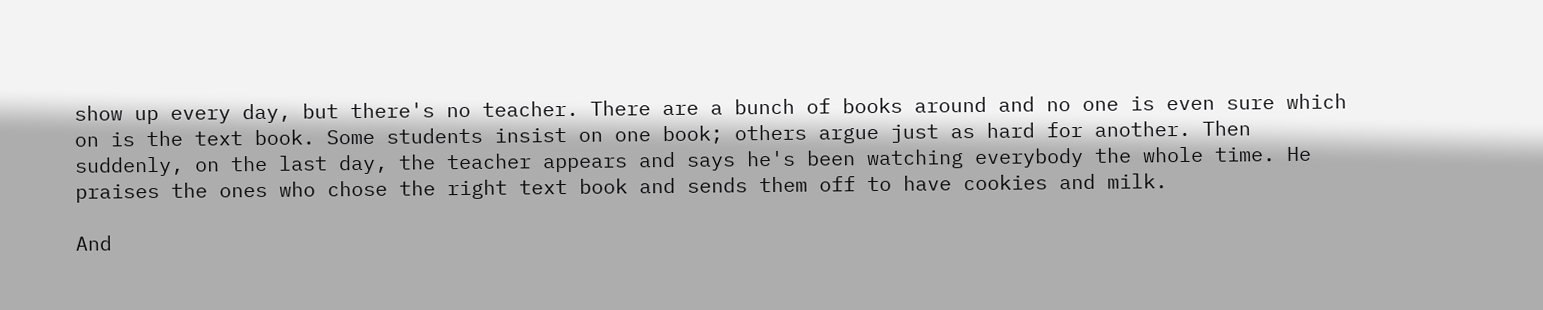show up every day, but there's no teacher. There are a bunch of books around and no one is even sure which on is the text book. Some students insist on one book; others argue just as hard for another. Then suddenly, on the last day, the teacher appears and says he's been watching everybody the whole time. He praises the ones who chose the right text book and sends them off to have cookies and milk.

And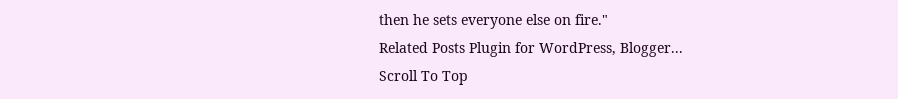then he sets everyone else on fire."
Related Posts Plugin for WordPress, Blogger...
Scroll To Top